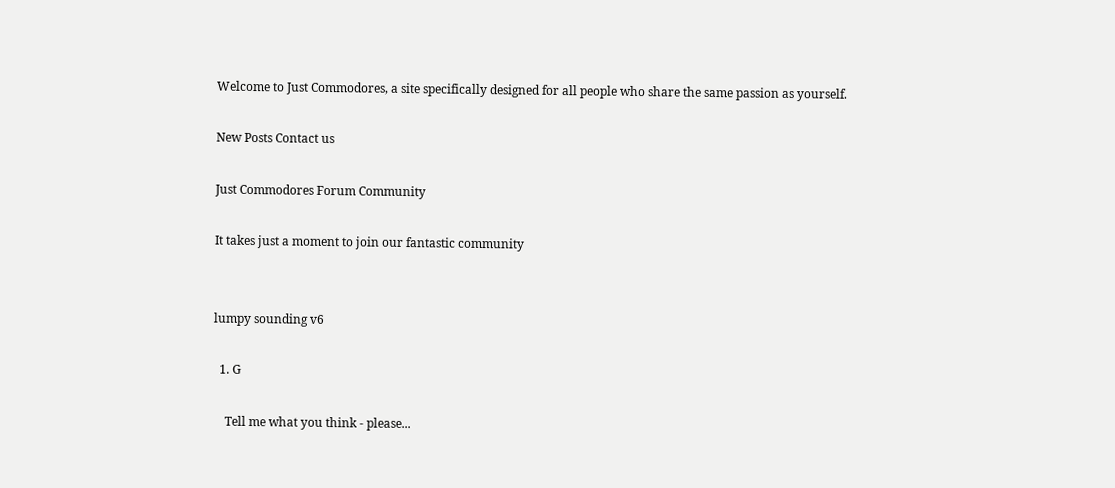Welcome to Just Commodores, a site specifically designed for all people who share the same passion as yourself.

New Posts Contact us

Just Commodores Forum Community

It takes just a moment to join our fantastic community


lumpy sounding v6

  1. G

    Tell me what you think - please...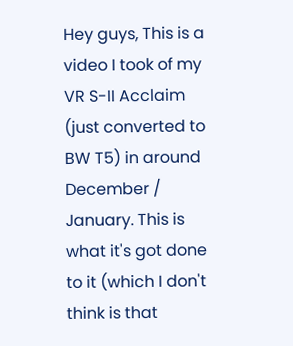Hey guys, This is a video I took of my VR S-II Acclaim (just converted to BW T5) in around December / January. This is what it's got done to it (which I don't think is that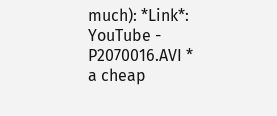much): *Link*: YouTube - P2070016.AVI * a cheap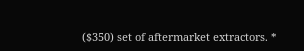($350) set of aftermarket extractors. *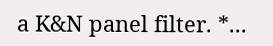a K&N panel filter. *...